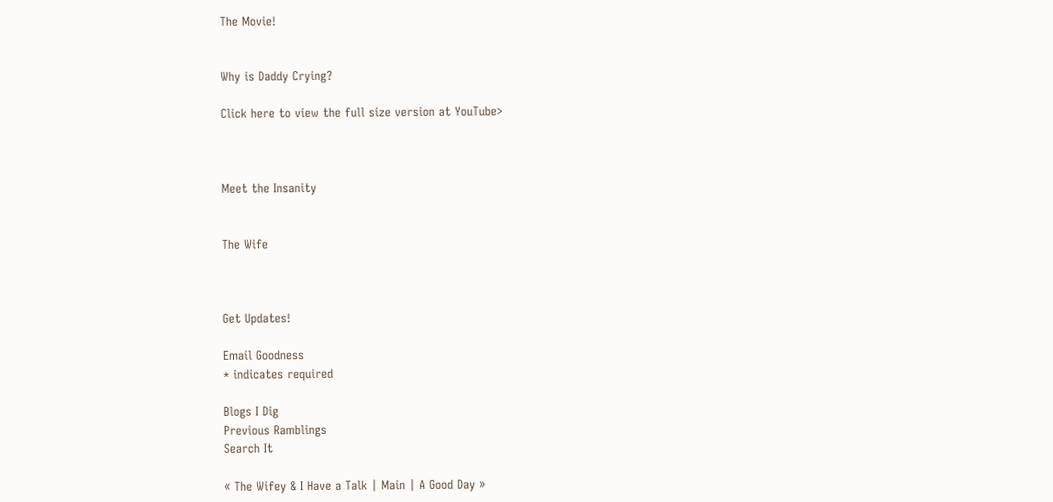The Movie!


Why is Daddy Crying?

Click here to view the full size version at YouTube>



Meet the Insanity


The Wife



Get Updates!

Email Goodness
* indicates required

Blogs I Dig
Previous Ramblings
Search It

« The Wifey & I Have a Talk | Main | A Good Day »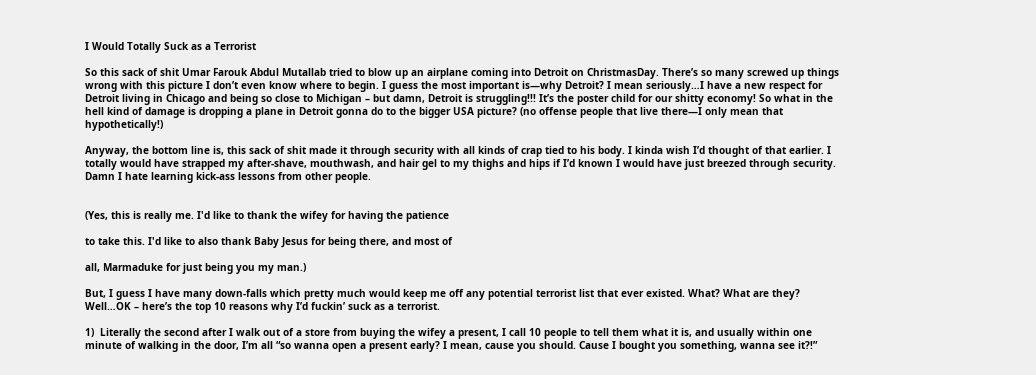I Would Totally Suck as a Terrorist

So this sack of shit Umar Farouk Abdul Mutallab tried to blow up an airplane coming into Detroit on ChristmasDay. There’s so many screwed up things wrong with this picture I don’t even know where to begin. I guess the most important is—why Detroit? I mean seriously…I have a new respect for Detroit living in Chicago and being so close to Michigan – but damn, Detroit is struggling!!! It’s the poster child for our shitty economy! So what in the hell kind of damage is dropping a plane in Detroit gonna do to the bigger USA picture? (no offense people that live there—I only mean that hypothetically!)

Anyway, the bottom line is, this sack of shit made it through security with all kinds of crap tied to his body. I kinda wish I’d thought of that earlier. I totally would have strapped my after-shave, mouthwash, and hair gel to my thighs and hips if I’d known I would have just breezed through security. Damn I hate learning kick-ass lessons from other people.


(Yes, this is really me. I'd like to thank the wifey for having the patience

to take this. I'd like to also thank Baby Jesus for being there, and most of

all, Marmaduke for just being you my man.)

But, I guess I have many down-falls which pretty much would keep me off any potential terrorist list that ever existed. What? What are they? Well…OK – here’s the top 10 reasons why I’d fuckin’ suck as a terrorist.

1)  Literally the second after I walk out of a store from buying the wifey a present, I call 10 people to tell them what it is, and usually within one minute of walking in the door, I’m all “so wanna open a present early? I mean, cause you should. Cause I bought you something, wanna see it?!”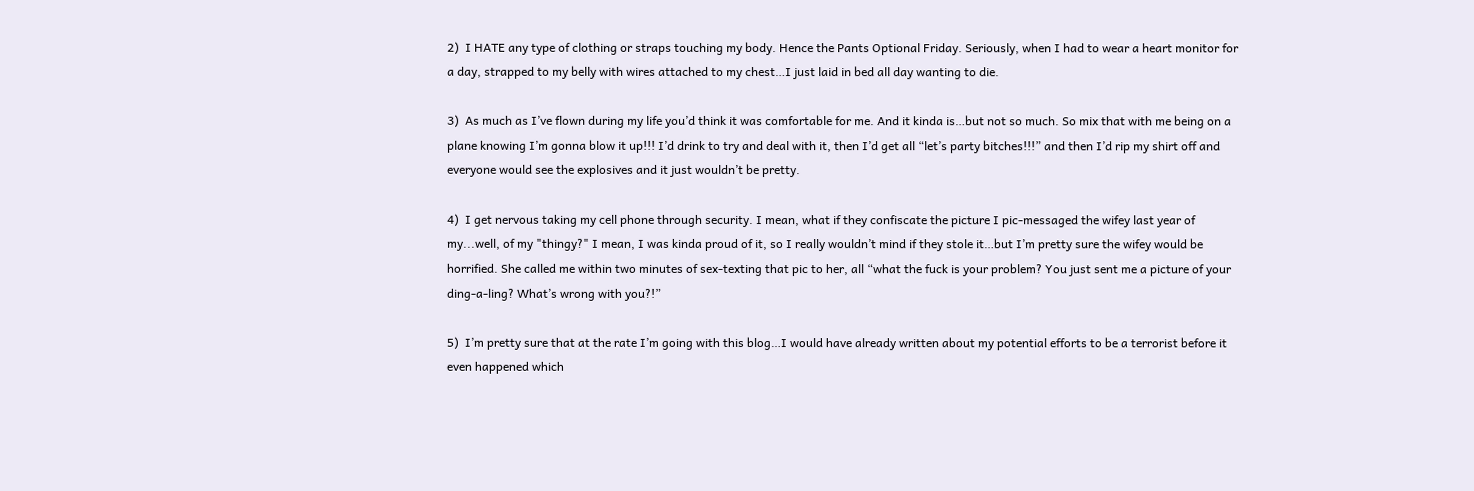2)  I HATE any type of clothing or straps touching my body. Hence the Pants Optional Friday. Seriously, when I had to wear a heart monitor for a day, strapped to my belly with wires attached to my chest…I just laid in bed all day wanting to die.

3)  As much as I’ve flown during my life you’d think it was comfortable for me. And it kinda is…but not so much. So mix that with me being on a plane knowing I’m gonna blow it up!!! I’d drink to try and deal with it, then I’d get all “let’s party bitches!!!” and then I’d rip my shirt off and everyone would see the explosives and it just wouldn’t be pretty.

4)  I get nervous taking my cell phone through security. I mean, what if they confiscate the picture I pic-messaged the wifey last year of my...well, of my "thingy?" I mean, I was kinda proud of it, so I really wouldn’t mind if they stole it…but I’m pretty sure the wifey would be horrified. She called me within two minutes of sex-texting that pic to her, all “what the fuck is your problem? You just sent me a picture of your ding-a-ling? What’s wrong with you?!”

5)  I’m pretty sure that at the rate I’m going with this blog…I would have already written about my potential efforts to be a terrorist before it even happened which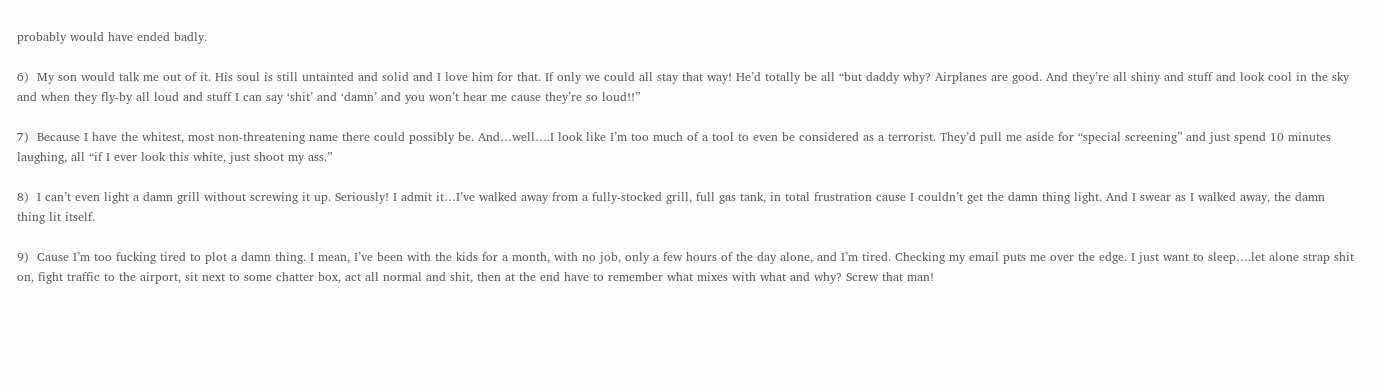probably would have ended badly.

6)  My son would talk me out of it. His soul is still untainted and solid and I love him for that. If only we could all stay that way! He’d totally be all “but daddy why? Airplanes are good. And they’re all shiny and stuff and look cool in the sky and when they fly-by all loud and stuff I can say ‘shit’ and ‘damn’ and you won’t hear me cause they’re so loud!!”

7)  Because I have the whitest, most non-threatening name there could possibly be. And…well….I look like I’m too much of a tool to even be considered as a terrorist. They’d pull me aside for “special screening” and just spend 10 minutes laughing, all “if I ever look this white, just shoot my ass.”

8)  I can’t even light a damn grill without screwing it up. Seriously! I admit it…I’ve walked away from a fully-stocked grill, full gas tank, in total frustration cause I couldn’t get the damn thing light. And I swear as I walked away, the damn thing lit itself.

9)  Cause I’m too fucking tired to plot a damn thing. I mean, I’ve been with the kids for a month, with no job, only a few hours of the day alone, and I’m tired. Checking my email puts me over the edge. I just want to sleep….let alone strap shit on, fight traffic to the airport, sit next to some chatter box, act all normal and shit, then at the end have to remember what mixes with what and why? Screw that man!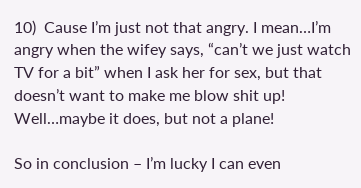10)  Cause I’m just not that angry. I mean…I’m angry when the wifey says, “can’t we just watch TV for a bit” when I ask her for sex, but that doesn’t want to make me blow shit up! Well…maybe it does, but not a plane!

So in conclusion – I’m lucky I can even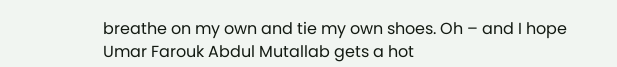breathe on my own and tie my own shoes. Oh – and I hope Umar Farouk Abdul Mutallab gets a hot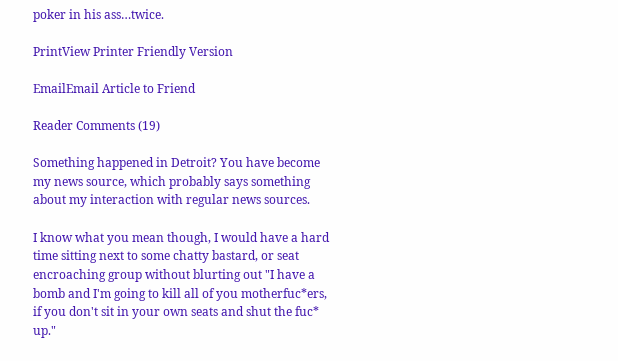poker in his ass…twice.

PrintView Printer Friendly Version

EmailEmail Article to Friend

Reader Comments (19)

Something happened in Detroit? You have become my news source, which probably says something about my interaction with regular news sources.

I know what you mean though, I would have a hard time sitting next to some chatty bastard, or seat encroaching group without blurting out "I have a bomb and I'm going to kill all of you motherfuc*ers, if you don't sit in your own seats and shut the fuc* up."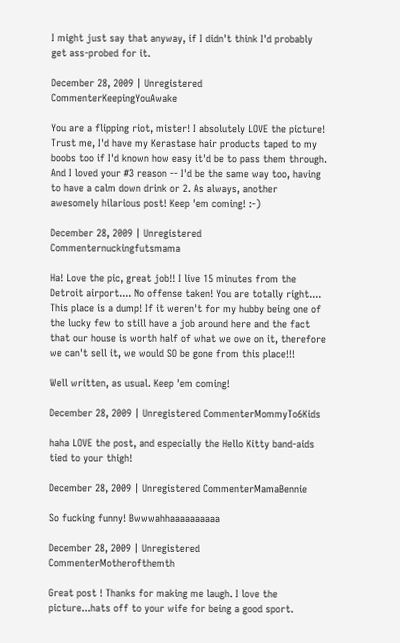I might just say that anyway, if I didn't think I'd probably get ass-probed for it.

December 28, 2009 | Unregistered CommenterKeepingYouAwake

You are a flipping riot, mister! I absolutely LOVE the picture! Trust me, I'd have my Kerastase hair products taped to my boobs too if I'd known how easy it'd be to pass them through. And I loved your #3 reason -- I'd be the same way too, having to have a calm down drink or 2. As always, another awesomely hilarious post! Keep 'em coming! :-)

December 28, 2009 | Unregistered Commenternuckingfutsmama

Ha! Love the pic, great job!! I live 15 minutes from the Detroit airport.... No offense taken! You are totally right.... This place is a dump! If it weren't for my hubby being one of the lucky few to still have a job around here and the fact that our house is worth half of what we owe on it, therefore we can't sell it, we would SO be gone from this place!!!

Well written, as usual. Keep 'em coming!

December 28, 2009 | Unregistered CommenterMommyTo6Kids

haha LOVE the post, and especially the Hello Kitty band-aids tied to your thigh!

December 28, 2009 | Unregistered CommenterMamaBennie

So fucking funny! Bwwwahhaaaaaaaaaa

December 28, 2009 | Unregistered CommenterMotherofthemth

Great post ! Thanks for making me laugh. I love the picture...hats off to your wife for being a good sport.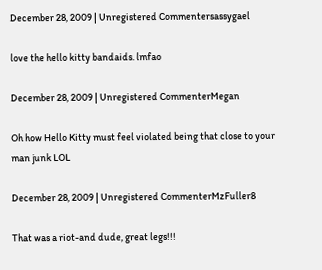December 28, 2009 | Unregistered Commentersassygael

love the hello kitty bandaids. lmfao

December 28, 2009 | Unregistered CommenterMegan

Oh how Hello Kitty must feel violated being that close to your man junk LOL

December 28, 2009 | Unregistered CommenterMzFuller8

That was a riot-and dude, great legs!!!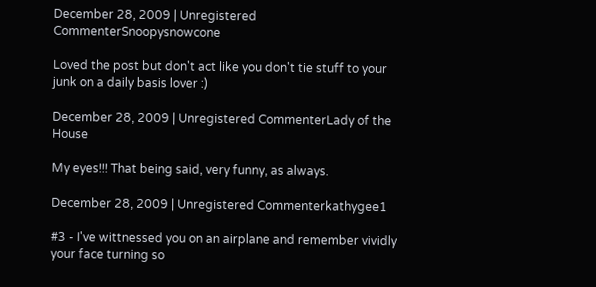December 28, 2009 | Unregistered CommenterSnoopysnowcone

Loved the post but don't act like you don't tie stuff to your junk on a daily basis lover :)

December 28, 2009 | Unregistered CommenterLady of the House

My eyes!!! That being said, very funny, as always.

December 28, 2009 | Unregistered Commenterkathygee1

#3 - I've wittnessed you on an airplane and remember vividly your face turning so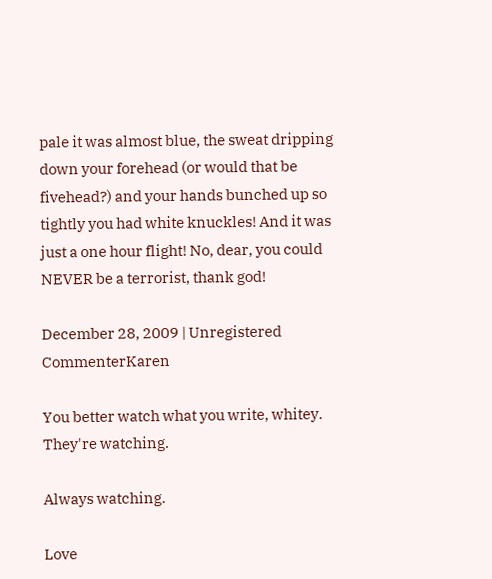pale it was almost blue, the sweat dripping down your forehead (or would that be fivehead?) and your hands bunched up so tightly you had white knuckles! And it was just a one hour flight! No, dear, you could NEVER be a terrorist, thank god!

December 28, 2009 | Unregistered CommenterKaren

You better watch what you write, whitey. They're watching.

Always watching.

Love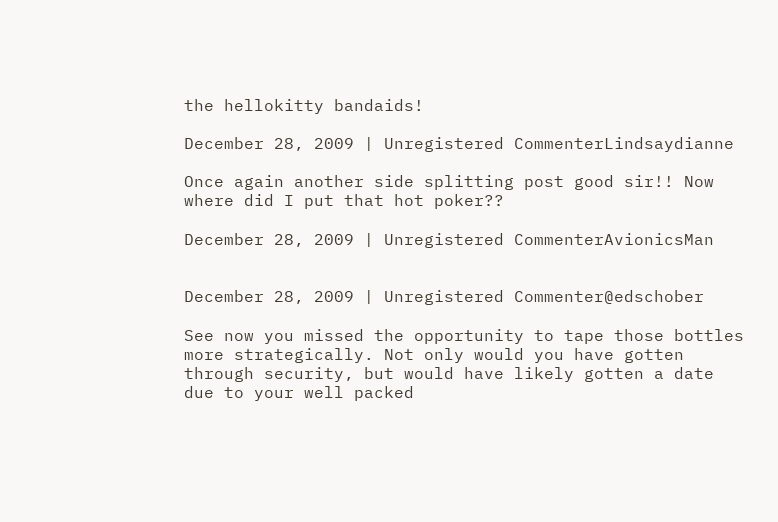the hellokitty bandaids!

December 28, 2009 | Unregistered CommenterLindsaydianne

Once again another side splitting post good sir!! Now where did I put that hot poker??

December 28, 2009 | Unregistered CommenterAvionicsMan


December 28, 2009 | Unregistered Commenter@edschober

See now you missed the opportunity to tape those bottles more strategically. Not only would you have gotten through security, but would have likely gotten a date due to your well packed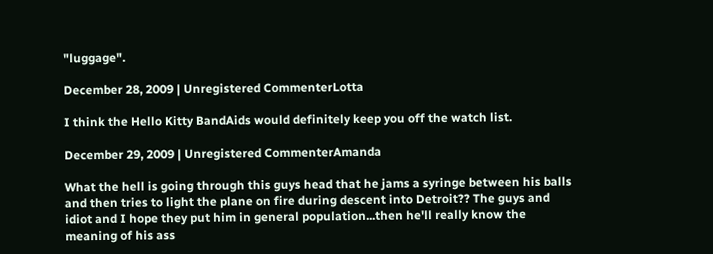"luggage".

December 28, 2009 | Unregistered CommenterLotta

I think the Hello Kitty BandAids would definitely keep you off the watch list.

December 29, 2009 | Unregistered CommenterAmanda

What the hell is going through this guys head that he jams a syringe between his balls and then tries to light the plane on fire during descent into Detroit?? The guys and idiot and I hope they put him in general population...then he'll really know the meaning of his ass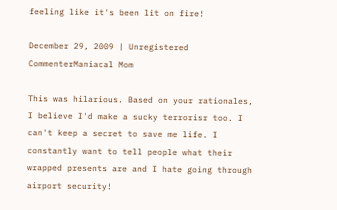feeling like it's been lit on fire!

December 29, 2009 | Unregistered CommenterManiacal Mom

This was hilarious. Based on your rationales, I believe I'd make a sucky terrorisr too. I can't keep a secret to save me life. I constantly want to tell people what their wrapped presents are and I hate going through airport security!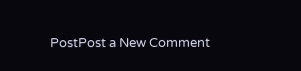PostPost a New Comment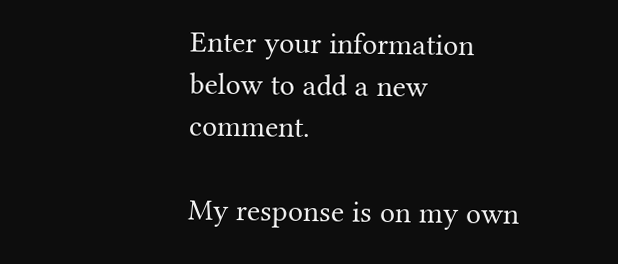Enter your information below to add a new comment.

My response is on my own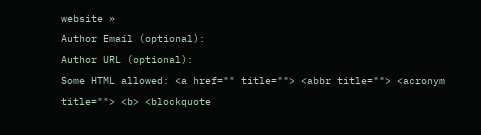website »
Author Email (optional):
Author URL (optional):
Some HTML allowed: <a href="" title=""> <abbr title=""> <acronym title=""> <b> <blockquote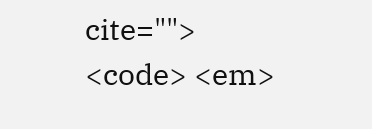cite=""> <code> <em>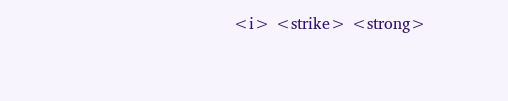<i> <strike> <strong>